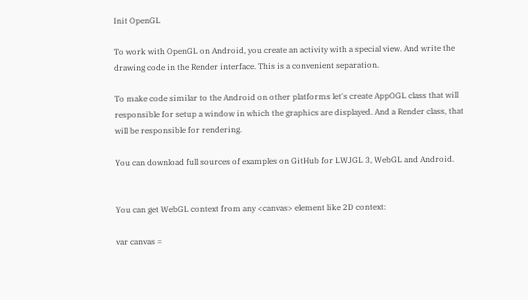Init OpenGL

To work with OpenGL on Android, you create an activity with a special view. And write the drawing code in the Render interface. This is a convenient separation.

To make code similar to the Android on other platforms let's create AppOGL class that will responsible for setup a window in which the graphics are displayed. And a Render class, that will be responsible for rendering.

You can download full sources of examples on GitHub for LWJGL 3, WebGL and Android.


You can get WebGL context from any <canvas> element like 2D context:

var canvas =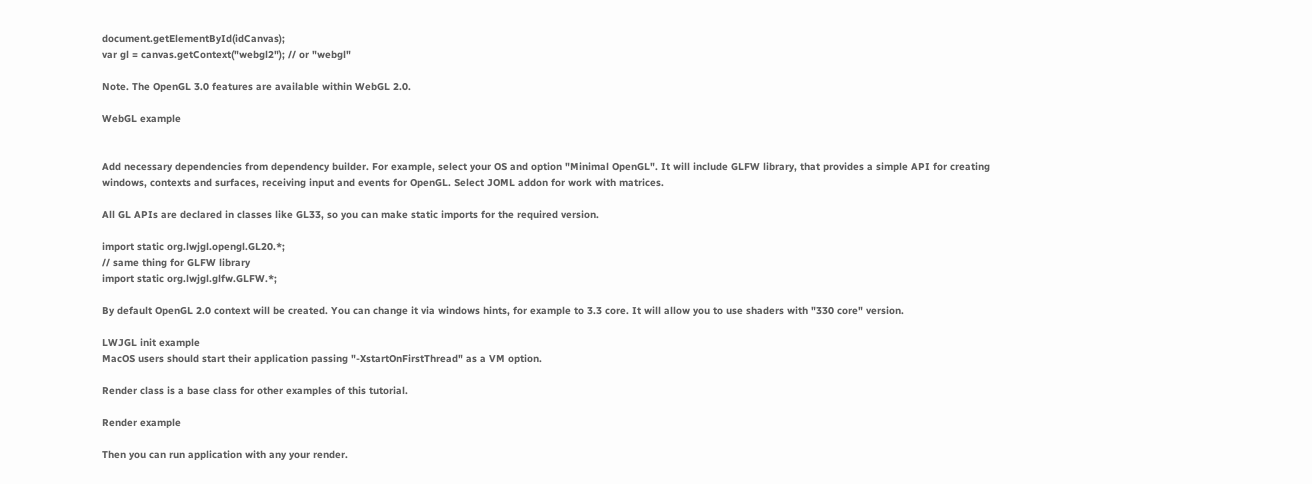document.getElementById(idCanvas);
var gl = canvas.getContext("webgl2"); // or "webgl"

Note. The OpenGL 3.0 features are available within WebGL 2.0.

WebGL example


Add necessary dependencies from dependency builder. For example, select your OS and option "Minimal OpenGL". It will include GLFW library, that provides a simple API for creating windows, contexts and surfaces, receiving input and events for OpenGL. Select JOML addon for work with matrices.

All GL APIs are declared in classes like GL33, so you can make static imports for the required version.

import static org.lwjgl.opengl.GL20.*;
// same thing for GLFW library
import static org.lwjgl.glfw.GLFW.*;

By default OpenGL 2.0 context will be created. You can change it via windows hints, for example to 3.3 core. It will allow you to use shaders with "330 core" version.

LWJGL init example
MacOS users should start their application passing "-XstartOnFirstThread" as a VM option.

Render class is a base class for other examples of this tutorial.

Render example

Then you can run application with any your render.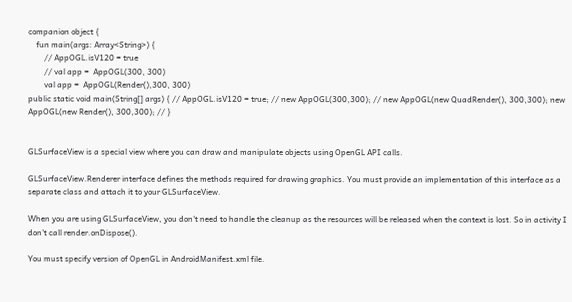companion object {
    fun main(args: Array<String>) {
        // AppOGL.isV120 = true
        // val app =  AppOGL(300, 300)
        val app =  AppOGL(Render(),300, 300)
public static void main(String[] args) { // AppOGL.isV120 = true; // new AppOGL(300,300); // new AppOGL(new QuadRender(), 300,300); new AppOGL(new Render(), 300,300); // }


GLSurfaceView is a special view where you can draw and manipulate objects using OpenGL API calls.

GLSurfaceView.Renderer interface defines the methods required for drawing graphics. You must provide an implementation of this interface as a separate class and attach it to your GLSurfaceView.

When you are using GLSurfaceView, you don't need to handle the cleanup as the resources will be released when the context is lost. So in activity I don't call render.onDispose().

You must specify version of OpenGL in AndroidManifest.xml file.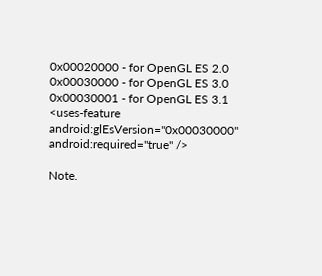0x00020000 - for OpenGL ES 2.0
0x00030000 - for OpenGL ES 3.0
0x00030001 - for OpenGL ES 3.1
<uses-feature android:glEsVersion="0x00030000" android:required="true" />

Note.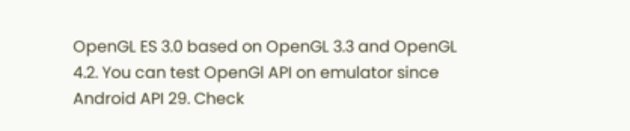OpenGL ES 3.0 based on OpenGL 3.3 and OpenGL 4.2. You can test OpenGl API on emulator since Android API 29. Check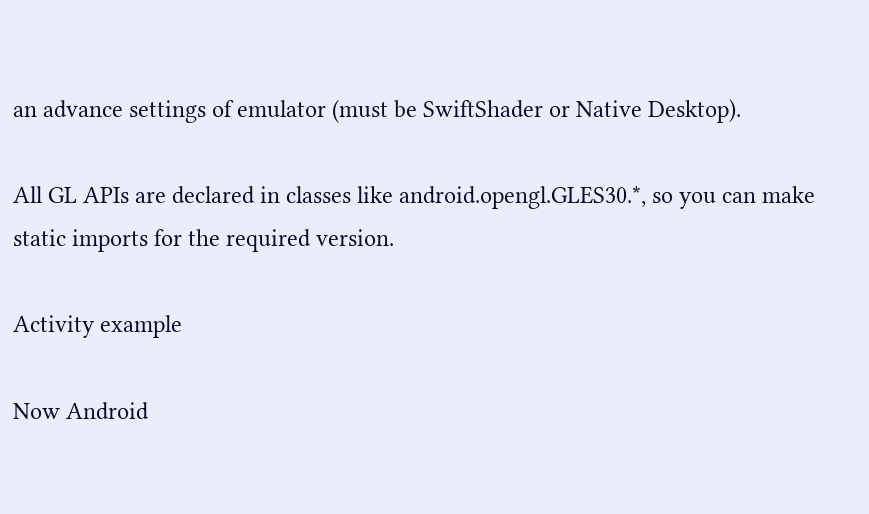an advance settings of emulator (must be SwiftShader or Native Desktop).

All GL APIs are declared in classes like android.opengl.GLES30.*, so you can make static imports for the required version.

Activity example

Now Android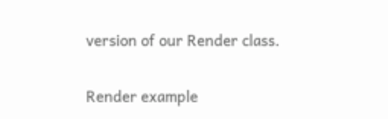version of our Render class.

Render example